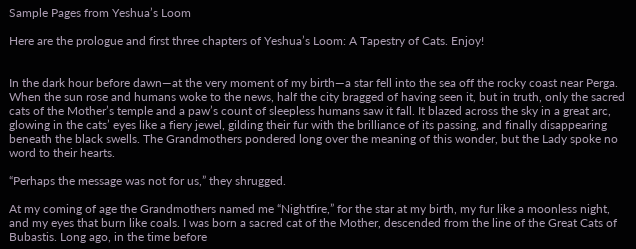Sample Pages from Yeshua’s Loom

Here are the prologue and first three chapters of Yeshua’s Loom: A Tapestry of Cats. Enjoy!


In the dark hour before dawn—at the very moment of my birth—a star fell into the sea off the rocky coast near Perga. When the sun rose and humans woke to the news, half the city bragged of having seen it, but in truth, only the sacred cats of the Mother’s temple and a paw’s count of sleepless humans saw it fall. It blazed across the sky in a great arc, glowing in the cats’ eyes like a fiery jewel, gilding their fur with the brilliance of its passing, and finally disappearing beneath the black swells. The Grandmothers pondered long over the meaning of this wonder, but the Lady spoke no word to their hearts.

“Perhaps the message was not for us,” they shrugged.

At my coming of age the Grandmothers named me “Nightfire,” for the star at my birth, my fur like a moonless night, and my eyes that burn like coals. I was born a sacred cat of the Mother, descended from the line of the Great Cats of Bubastis. Long ago, in the time before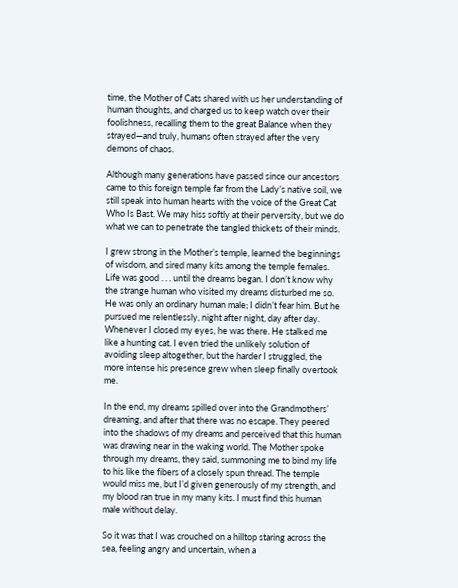time, the Mother of Cats shared with us her understanding of human thoughts, and charged us to keep watch over their foolishness, recalling them to the great Balance when they strayed—and truly, humans often strayed after the very demons of chaos.

Although many generations have passed since our ancestors came to this foreign temple far from the Lady’s native soil, we still speak into human hearts with the voice of the Great Cat Who Is Bast. We may hiss softly at their perversity, but we do what we can to penetrate the tangled thickets of their minds.

I grew strong in the Mother’s temple, learned the beginnings of wisdom, and sired many kits among the temple females. Life was good . . . until the dreams began. I don’t know why the strange human who visited my dreams disturbed me so. He was only an ordinary human male; I didn’t fear him. But he pursued me relentlessly, night after night, day after day. Whenever I closed my eyes, he was there. He stalked me like a hunting cat. I even tried the unlikely solution of avoiding sleep altogether, but the harder I struggled, the more intense his presence grew when sleep finally overtook me.

In the end, my dreams spilled over into the Grandmothers’ dreaming, and after that there was no escape. They peered into the shadows of my dreams and perceived that this human was drawing near in the waking world. The Mother spoke through my dreams, they said, summoning me to bind my life to his like the fibers of a closely spun thread. The temple would miss me, but I’d given generously of my strength, and my blood ran true in my many kits. I must find this human male without delay.

So it was that I was crouched on a hilltop staring across the sea, feeling angry and uncertain, when a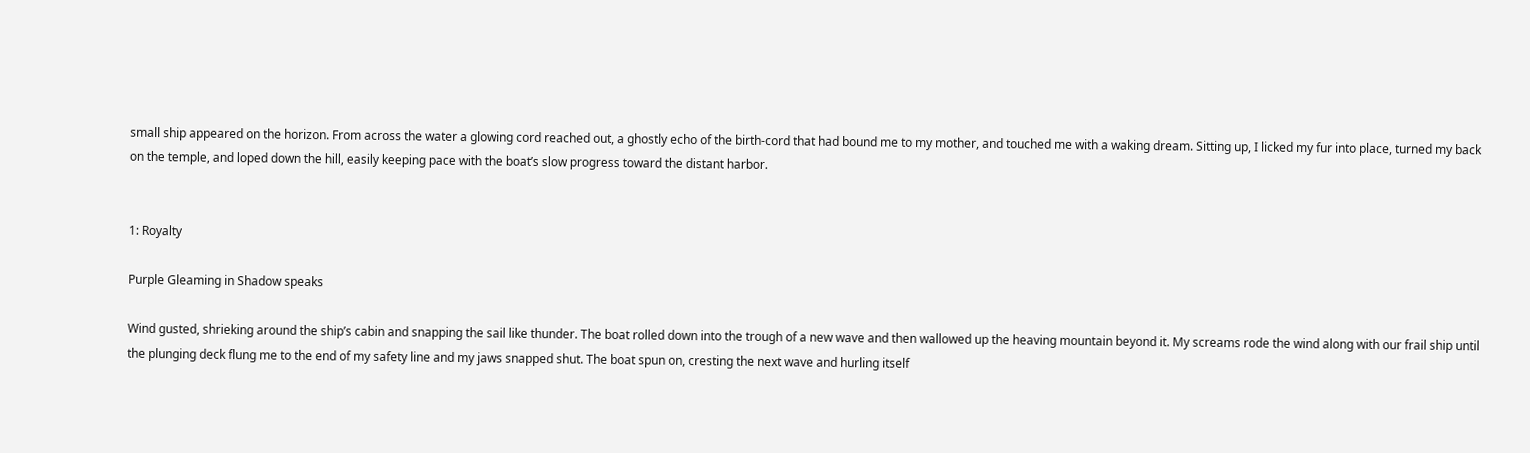small ship appeared on the horizon. From across the water a glowing cord reached out, a ghostly echo of the birth-cord that had bound me to my mother, and touched me with a waking dream. Sitting up, I licked my fur into place, turned my back on the temple, and loped down the hill, easily keeping pace with the boat’s slow progress toward the distant harbor.


1: Royalty

Purple Gleaming in Shadow speaks

Wind gusted, shrieking around the ship’s cabin and snapping the sail like thunder. The boat rolled down into the trough of a new wave and then wallowed up the heaving mountain beyond it. My screams rode the wind along with our frail ship until the plunging deck flung me to the end of my safety line and my jaws snapped shut. The boat spun on, cresting the next wave and hurling itself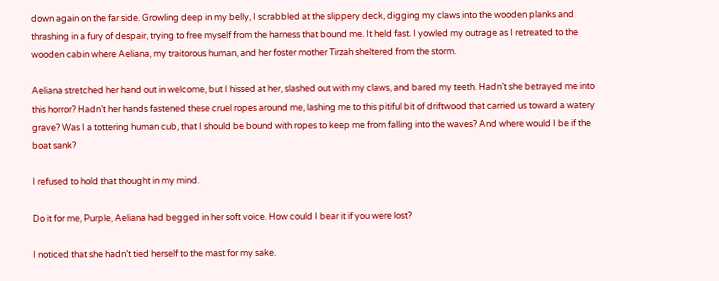down again on the far side. Growling deep in my belly, I scrabbled at the slippery deck, digging my claws into the wooden planks and thrashing in a fury of despair, trying to free myself from the harness that bound me. It held fast. I yowled my outrage as I retreated to the wooden cabin where Aeliana, my traitorous human, and her foster mother Tirzah sheltered from the storm.

Aeliana stretched her hand out in welcome, but I hissed at her, slashed out with my claws, and bared my teeth. Hadn’t she betrayed me into this horror? Hadn’t her hands fastened these cruel ropes around me, lashing me to this pitiful bit of driftwood that carried us toward a watery grave? Was I a tottering human cub, that I should be bound with ropes to keep me from falling into the waves? And where would I be if the boat sank?

I refused to hold that thought in my mind.

Do it for me, Purple, Aeliana had begged in her soft voice. How could I bear it if you were lost?

I noticed that she hadn’t tied herself to the mast for my sake.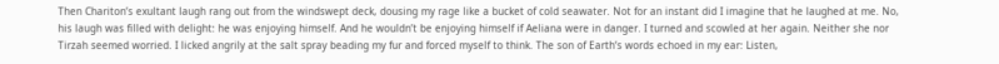Then Chariton’s exultant laugh rang out from the windswept deck, dousing my rage like a bucket of cold seawater. Not for an instant did I imagine that he laughed at me. No, his laugh was filled with delight: he was enjoying himself. And he wouldn’t be enjoying himself if Aeliana were in danger. I turned and scowled at her again. Neither she nor Tirzah seemed worried. I licked angrily at the salt spray beading my fur and forced myself to think. The son of Earth’s words echoed in my ear: Listen,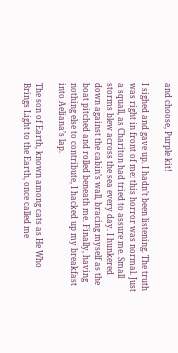and choose, Purple kit!

I sighed and gave up. I hadn’t been listening. The truth was right in front of me: this horror was normal. Just a squall, as Chariton had tried to assure me. Small storms blew across the sea every day. I hunkered down against the cabin’s wall, bracing myself as the boat pitched and rolled beneath me. Finally, having nothing else to contribute, I hacked up my breakfast into Aeliana’s lap.

The son of Earth, known among cats as He Who Brings Light to the Earth, once called me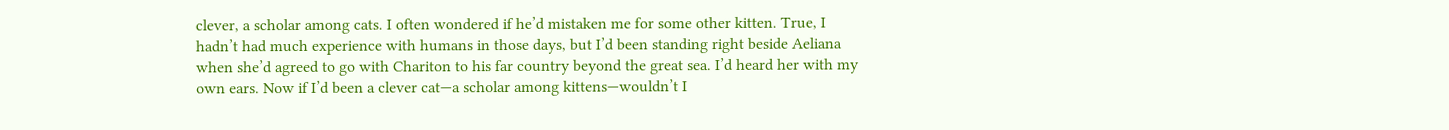clever, a scholar among cats. I often wondered if he’d mistaken me for some other kitten. True, I hadn’t had much experience with humans in those days, but I’d been standing right beside Aeliana when she’d agreed to go with Chariton to his far country beyond the great sea. I’d heard her with my own ears. Now if I’d been a clever cat—a scholar among kittens—wouldn’t I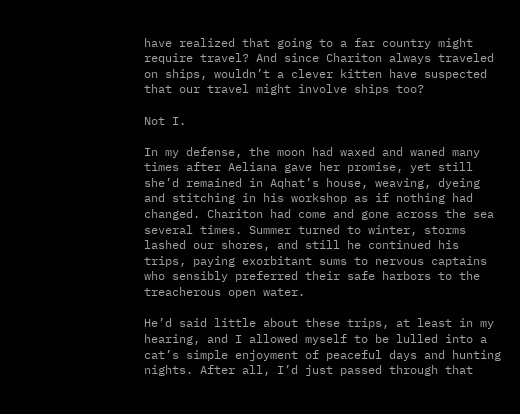have realized that going to a far country might require travel? And since Chariton always traveled on ships, wouldn’t a clever kitten have suspected that our travel might involve ships too?

Not I.

In my defense, the moon had waxed and waned many times after Aeliana gave her promise, yet still she’d remained in Aqhat’s house, weaving, dyeing and stitching in his workshop as if nothing had changed. Chariton had come and gone across the sea several times. Summer turned to winter, storms lashed our shores, and still he continued his trips, paying exorbitant sums to nervous captains who sensibly preferred their safe harbors to the treacherous open water.

He’d said little about these trips, at least in my hearing, and I allowed myself to be lulled into a cat’s simple enjoyment of peaceful days and hunting nights. After all, I’d just passed through that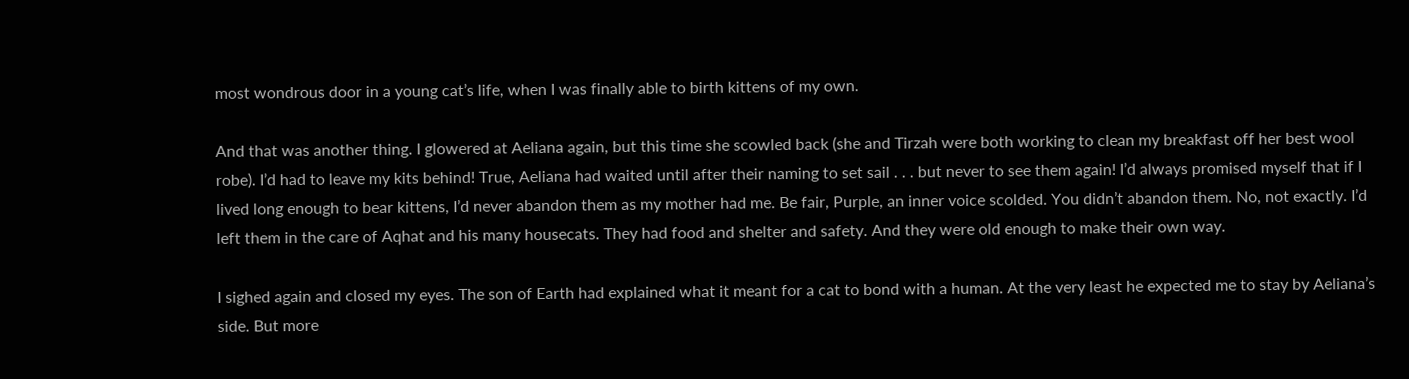most wondrous door in a young cat’s life, when I was finally able to birth kittens of my own.

And that was another thing. I glowered at Aeliana again, but this time she scowled back (she and Tirzah were both working to clean my breakfast off her best wool robe). I’d had to leave my kits behind! True, Aeliana had waited until after their naming to set sail . . . but never to see them again! I’d always promised myself that if I lived long enough to bear kittens, I’d never abandon them as my mother had me. Be fair, Purple, an inner voice scolded. You didn’t abandon them. No, not exactly. I’d left them in the care of Aqhat and his many housecats. They had food and shelter and safety. And they were old enough to make their own way.

I sighed again and closed my eyes. The son of Earth had explained what it meant for a cat to bond with a human. At the very least he expected me to stay by Aeliana’s side. But more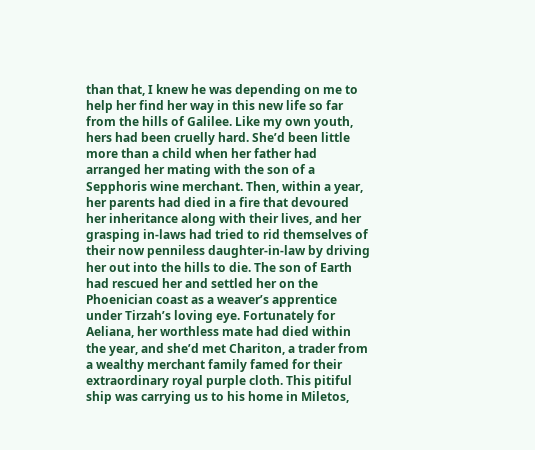than that, I knew he was depending on me to help her find her way in this new life so far from the hills of Galilee. Like my own youth, hers had been cruelly hard. She’d been little more than a child when her father had arranged her mating with the son of a Sepphoris wine merchant. Then, within a year, her parents had died in a fire that devoured her inheritance along with their lives, and her grasping in-laws had tried to rid themselves of their now penniless daughter-in-law by driving her out into the hills to die. The son of Earth had rescued her and settled her on the Phoenician coast as a weaver’s apprentice under Tirzah’s loving eye. Fortunately for Aeliana, her worthless mate had died within the year, and she’d met Chariton, a trader from a wealthy merchant family famed for their extraordinary royal purple cloth. This pitiful ship was carrying us to his home in Miletos,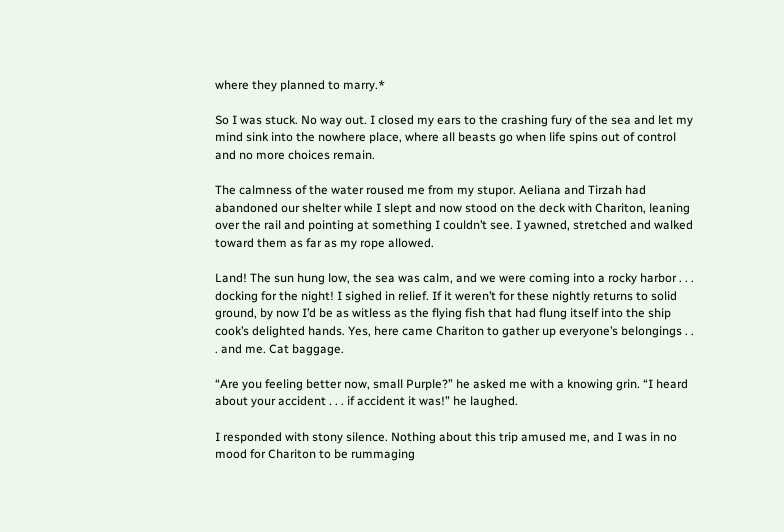where they planned to marry.*

So I was stuck. No way out. I closed my ears to the crashing fury of the sea and let my mind sink into the nowhere place, where all beasts go when life spins out of control and no more choices remain.

The calmness of the water roused me from my stupor. Aeliana and Tirzah had abandoned our shelter while I slept and now stood on the deck with Chariton, leaning over the rail and pointing at something I couldn’t see. I yawned, stretched and walked toward them as far as my rope allowed.

Land! The sun hung low, the sea was calm, and we were coming into a rocky harbor . . . docking for the night! I sighed in relief. If it weren’t for these nightly returns to solid ground, by now I’d be as witless as the flying fish that had flung itself into the ship cook’s delighted hands. Yes, here came Chariton to gather up everyone’s belongings . . . and me. Cat baggage.

“Are you feeling better now, small Purple?” he asked me with a knowing grin. “I heard about your accident . . . if accident it was!” he laughed.

I responded with stony silence. Nothing about this trip amused me, and I was in no mood for Chariton to be rummaging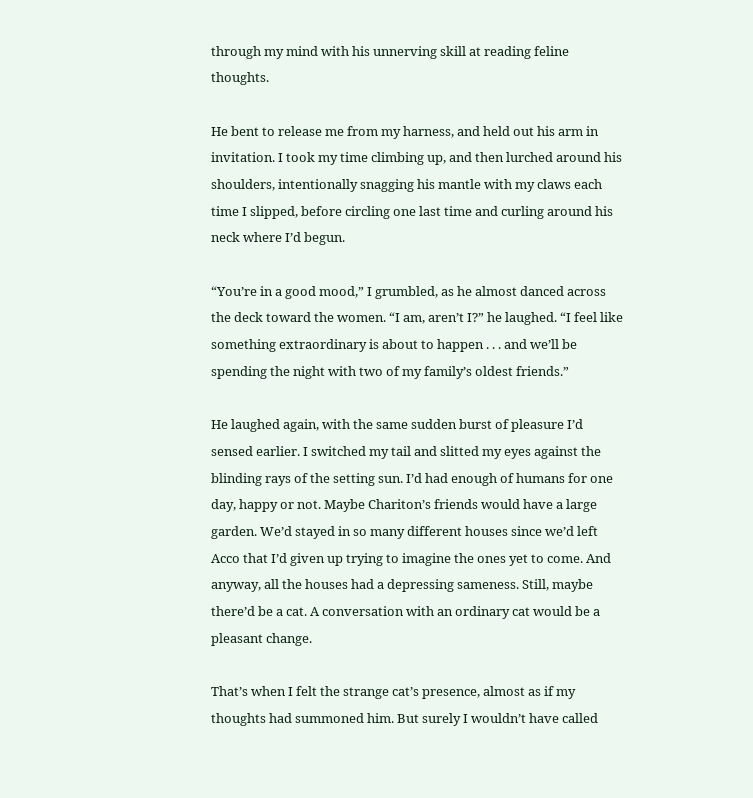through my mind with his unnerving skill at reading feline thoughts.

He bent to release me from my harness, and held out his arm in invitation. I took my time climbing up, and then lurched around his shoulders, intentionally snagging his mantle with my claws each time I slipped, before circling one last time and curling around his neck where I’d begun.

“You’re in a good mood,” I grumbled, as he almost danced across the deck toward the women. “I am, aren’t I?” he laughed. “I feel like something extraordinary is about to happen . . . and we’ll be spending the night with two of my family’s oldest friends.”

He laughed again, with the same sudden burst of pleasure I’d sensed earlier. I switched my tail and slitted my eyes against the blinding rays of the setting sun. I’d had enough of humans for one day, happy or not. Maybe Chariton’s friends would have a large garden. We’d stayed in so many different houses since we’d left Acco that I’d given up trying to imagine the ones yet to come. And anyway, all the houses had a depressing sameness. Still, maybe there’d be a cat. A conversation with an ordinary cat would be a pleasant change.

That’s when I felt the strange cat’s presence, almost as if my thoughts had summoned him. But surely I wouldn’t have called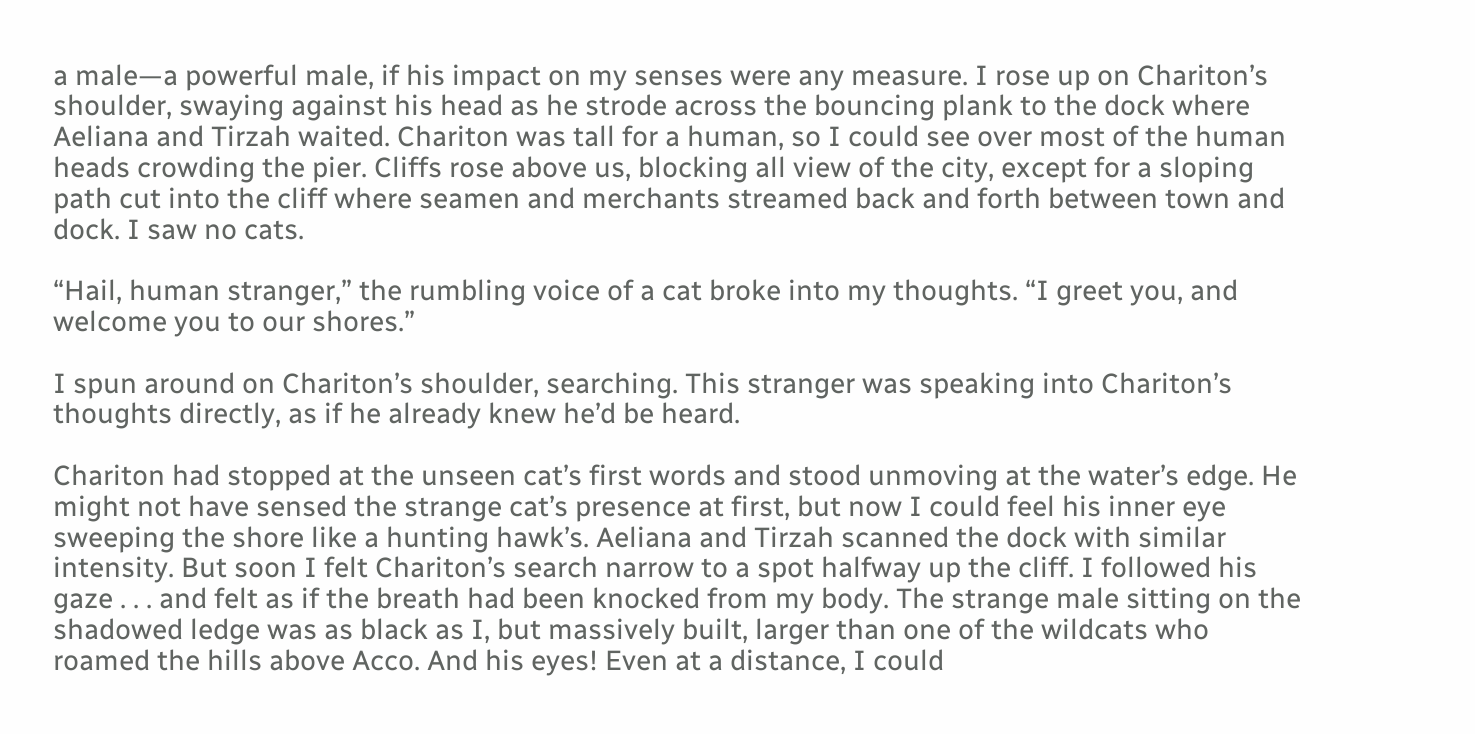a male—a powerful male, if his impact on my senses were any measure. I rose up on Chariton’s shoulder, swaying against his head as he strode across the bouncing plank to the dock where Aeliana and Tirzah waited. Chariton was tall for a human, so I could see over most of the human heads crowding the pier. Cliffs rose above us, blocking all view of the city, except for a sloping path cut into the cliff where seamen and merchants streamed back and forth between town and dock. I saw no cats.

“Hail, human stranger,” the rumbling voice of a cat broke into my thoughts. “I greet you, and welcome you to our shores.”

I spun around on Chariton’s shoulder, searching. This stranger was speaking into Chariton’s thoughts directly, as if he already knew he’d be heard.

Chariton had stopped at the unseen cat’s first words and stood unmoving at the water’s edge. He might not have sensed the strange cat’s presence at first, but now I could feel his inner eye sweeping the shore like a hunting hawk’s. Aeliana and Tirzah scanned the dock with similar intensity. But soon I felt Chariton’s search narrow to a spot halfway up the cliff. I followed his gaze . . . and felt as if the breath had been knocked from my body. The strange male sitting on the shadowed ledge was as black as I, but massively built, larger than one of the wildcats who roamed the hills above Acco. And his eyes! Even at a distance, I could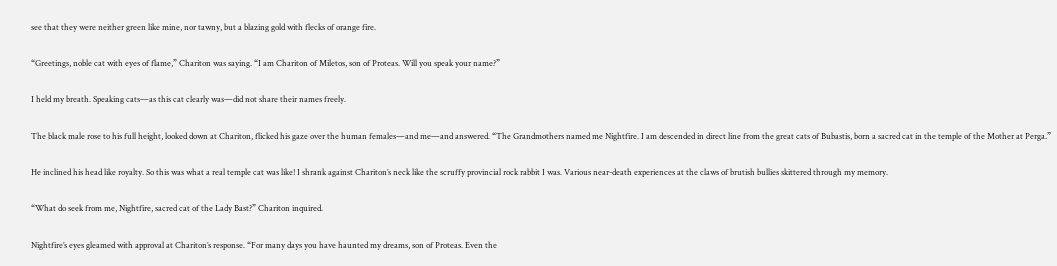see that they were neither green like mine, nor tawny, but a blazing gold with flecks of orange fire.

“Greetings, noble cat with eyes of flame,” Chariton was saying. “I am Chariton of Miletos, son of Proteas. Will you speak your name?”

I held my breath. Speaking cats—as this cat clearly was—did not share their names freely.

The black male rose to his full height, looked down at Chariton, flicked his gaze over the human females—and me—and answered. “The Grandmothers named me Nightfire. I am descended in direct line from the great cats of Bubastis, born a sacred cat in the temple of the Mother at Perga.”

He inclined his head like royalty. So this was what a real temple cat was like! I shrank against Chariton’s neck like the scruffy provincial rock rabbit I was. Various near-death experiences at the claws of brutish bullies skittered through my memory.

“What do seek from me, Nightfire, sacred cat of the Lady Bast?” Chariton inquired.

Nightfire’s eyes gleamed with approval at Chariton’s response. “For many days you have haunted my dreams, son of Proteas. Even the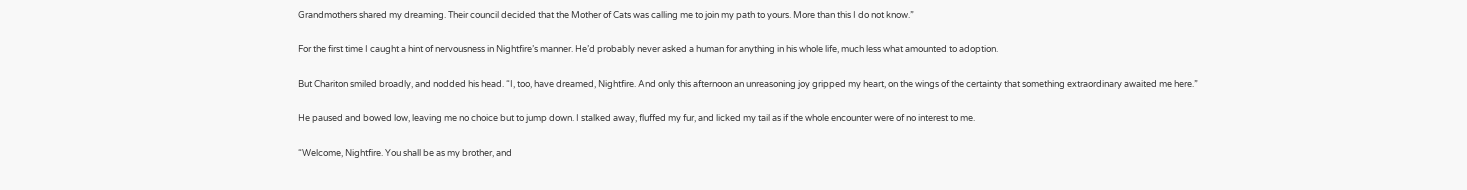Grandmothers shared my dreaming. Their council decided that the Mother of Cats was calling me to join my path to yours. More than this I do not know.”

For the first time I caught a hint of nervousness in Nightfire’s manner. He’d probably never asked a human for anything in his whole life, much less what amounted to adoption.

But Chariton smiled broadly, and nodded his head. “I, too, have dreamed, Nightfire. And only this afternoon an unreasoning joy gripped my heart, on the wings of the certainty that something extraordinary awaited me here.”

He paused and bowed low, leaving me no choice but to jump down. I stalked away, fluffed my fur, and licked my tail as if the whole encounter were of no interest to me.

“Welcome, Nightfire. You shall be as my brother, and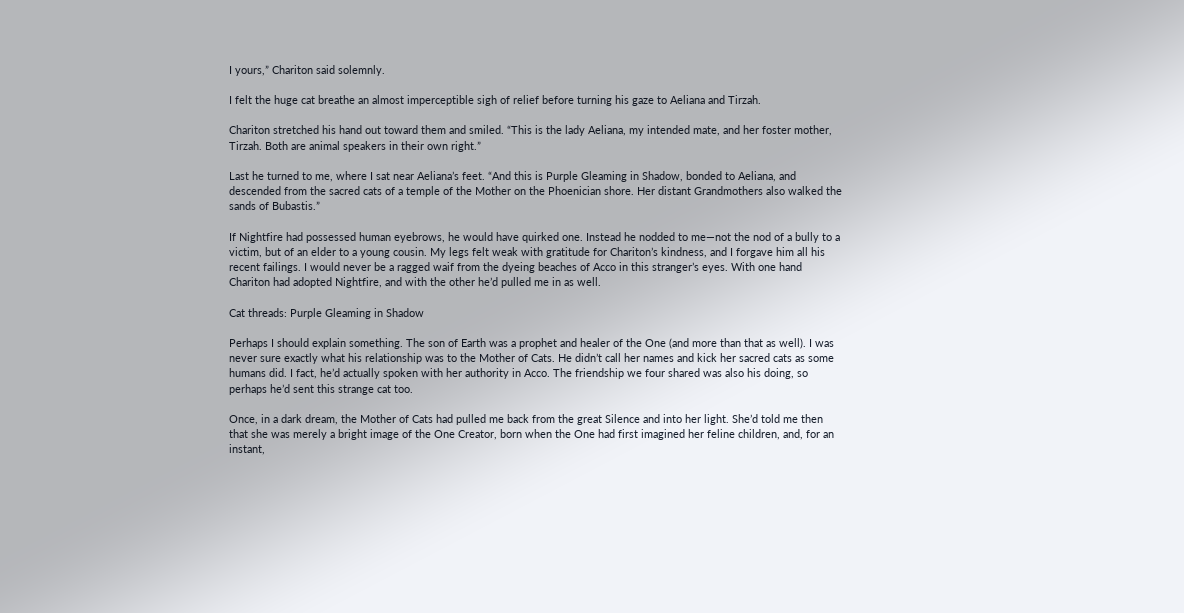I yours,” Chariton said solemnly.

I felt the huge cat breathe an almost imperceptible sigh of relief before turning his gaze to Aeliana and Tirzah.

Chariton stretched his hand out toward them and smiled. “This is the lady Aeliana, my intended mate, and her foster mother, Tirzah. Both are animal speakers in their own right.”

Last he turned to me, where I sat near Aeliana’s feet. “And this is Purple Gleaming in Shadow, bonded to Aeliana, and descended from the sacred cats of a temple of the Mother on the Phoenician shore. Her distant Grandmothers also walked the sands of Bubastis.”

If Nightfire had possessed human eyebrows, he would have quirked one. Instead he nodded to me—not the nod of a bully to a victim, but of an elder to a young cousin. My legs felt weak with gratitude for Chariton’s kindness, and I forgave him all his recent failings. I would never be a ragged waif from the dyeing beaches of Acco in this stranger’s eyes. With one hand Chariton had adopted Nightfire, and with the other he’d pulled me in as well.

Cat threads: Purple Gleaming in Shadow

Perhaps I should explain something. The son of Earth was a prophet and healer of the One (and more than that as well). I was never sure exactly what his relationship was to the Mother of Cats. He didn’t call her names and kick her sacred cats as some humans did. I fact, he’d actually spoken with her authority in Acco. The friendship we four shared was also his doing, so perhaps he’d sent this strange cat too.

Once, in a dark dream, the Mother of Cats had pulled me back from the great Silence and into her light. She’d told me then that she was merely a bright image of the One Creator, born when the One had first imagined her feline children, and, for an instant,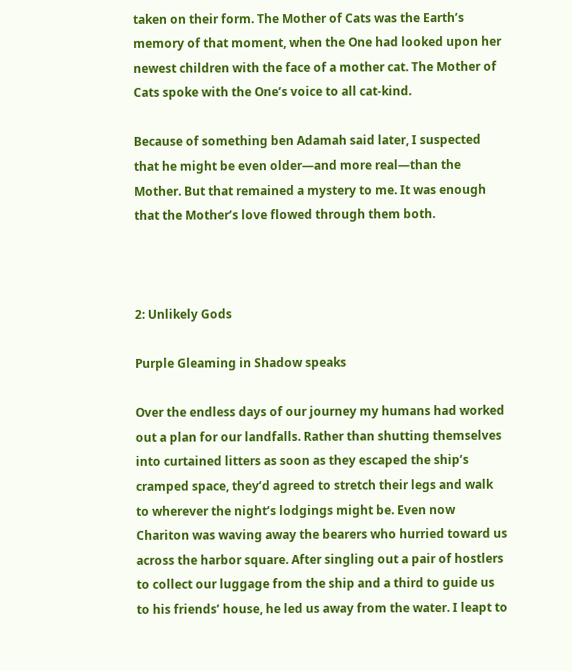taken on their form. The Mother of Cats was the Earth’s memory of that moment, when the One had looked upon her newest children with the face of a mother cat. The Mother of Cats spoke with the One’s voice to all cat-kind.

Because of something ben Adamah said later, I suspected that he might be even older—and more real—than the Mother. But that remained a mystery to me. It was enough that the Mother’s love flowed through them both.



2: Unlikely Gods

Purple Gleaming in Shadow speaks

Over the endless days of our journey my humans had worked out a plan for our landfalls. Rather than shutting themselves into curtained litters as soon as they escaped the ship’s cramped space, they’d agreed to stretch their legs and walk to wherever the night’s lodgings might be. Even now Chariton was waving away the bearers who hurried toward us across the harbor square. After singling out a pair of hostlers to collect our luggage from the ship and a third to guide us to his friends’ house, he led us away from the water. I leapt to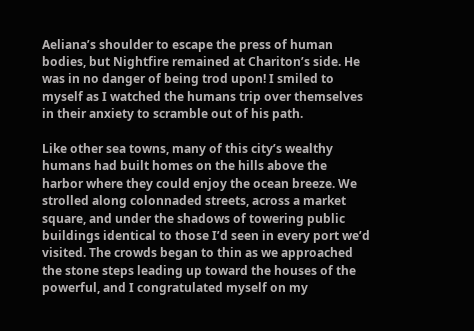Aeliana’s shoulder to escape the press of human bodies, but Nightfire remained at Chariton’s side. He was in no danger of being trod upon! I smiled to myself as I watched the humans trip over themselves in their anxiety to scramble out of his path.

Like other sea towns, many of this city’s wealthy humans had built homes on the hills above the harbor where they could enjoy the ocean breeze. We strolled along colonnaded streets, across a market square, and under the shadows of towering public buildings identical to those I’d seen in every port we’d visited. The crowds began to thin as we approached the stone steps leading up toward the houses of the powerful, and I congratulated myself on my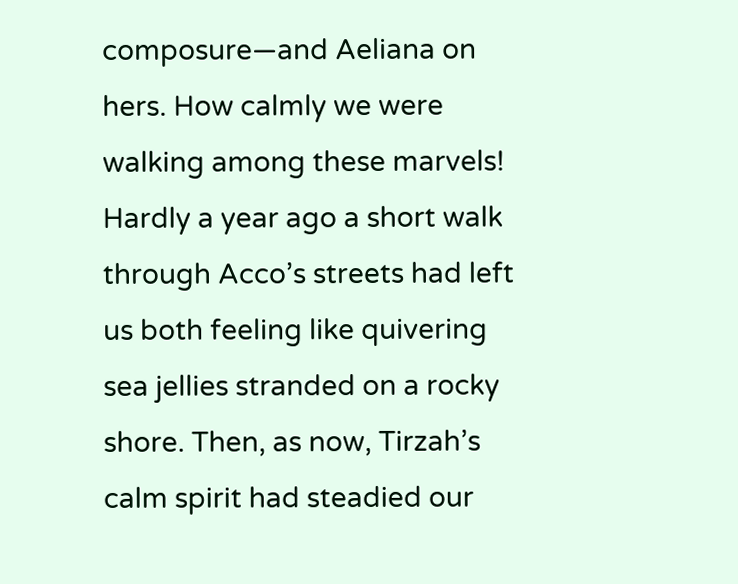composure—and Aeliana on hers. How calmly we were walking among these marvels! Hardly a year ago a short walk through Acco’s streets had left us both feeling like quivering sea jellies stranded on a rocky shore. Then, as now, Tirzah’s calm spirit had steadied our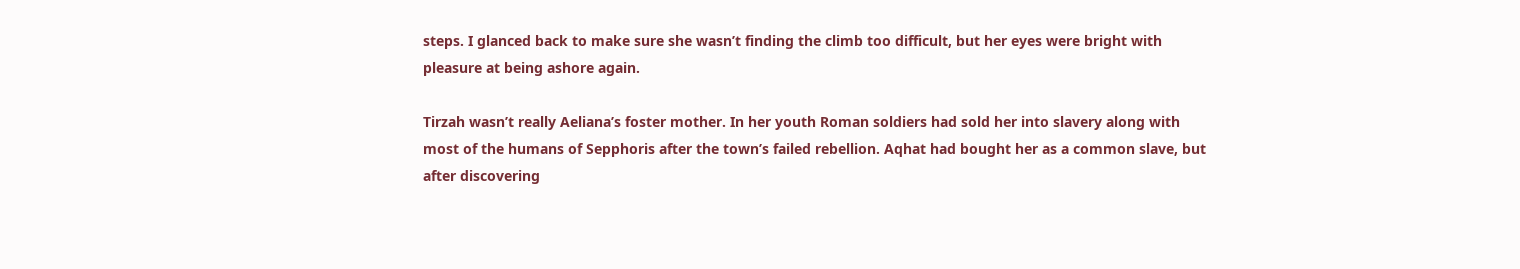steps. I glanced back to make sure she wasn’t finding the climb too difficult, but her eyes were bright with pleasure at being ashore again.

Tirzah wasn’t really Aeliana’s foster mother. In her youth Roman soldiers had sold her into slavery along with most of the humans of Sepphoris after the town’s failed rebellion. Aqhat had bought her as a common slave, but after discovering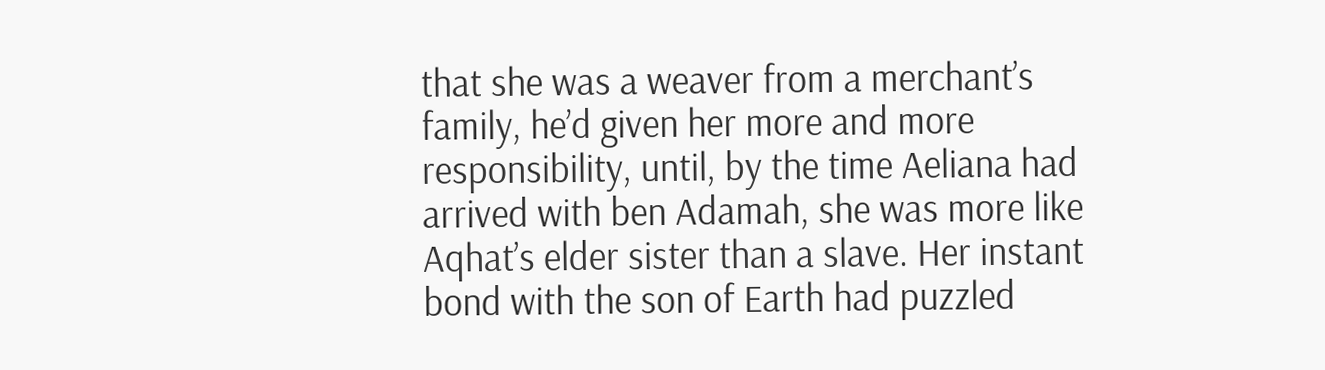that she was a weaver from a merchant’s family, he’d given her more and more responsibility, until, by the time Aeliana had arrived with ben Adamah, she was more like Aqhat’s elder sister than a slave. Her instant bond with the son of Earth had puzzled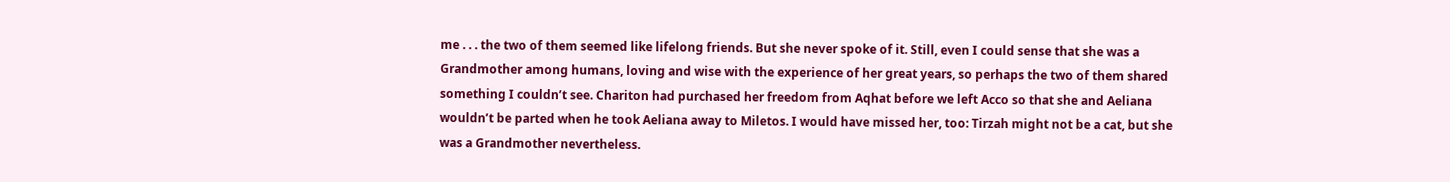me . . . the two of them seemed like lifelong friends. But she never spoke of it. Still, even I could sense that she was a Grandmother among humans, loving and wise with the experience of her great years, so perhaps the two of them shared something I couldn’t see. Chariton had purchased her freedom from Aqhat before we left Acco so that she and Aeliana wouldn’t be parted when he took Aeliana away to Miletos. I would have missed her, too: Tirzah might not be a cat, but she was a Grandmother nevertheless.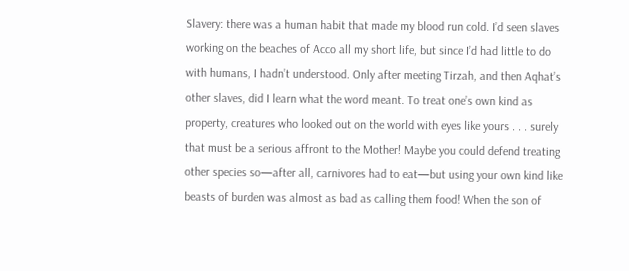Slavery: there was a human habit that made my blood run cold. I’d seen slaves working on the beaches of Acco all my short life, but since I’d had little to do with humans, I hadn’t understood. Only after meeting Tirzah, and then Aqhat’s other slaves, did I learn what the word meant. To treat one’s own kind as property, creatures who looked out on the world with eyes like yours . . . surely that must be a serious affront to the Mother! Maybe you could defend treating other species so—after all, carnivores had to eat—but using your own kind like beasts of burden was almost as bad as calling them food! When the son of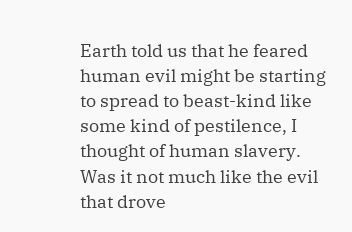Earth told us that he feared human evil might be starting to spread to beast-kind like some kind of pestilence, I thought of human slavery. Was it not much like the evil that drove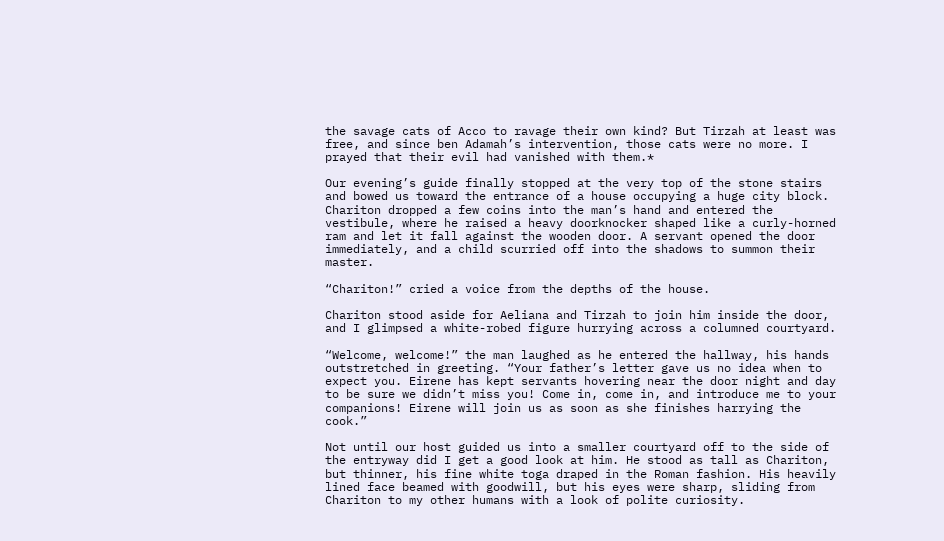the savage cats of Acco to ravage their own kind? But Tirzah at least was free, and since ben Adamah’s intervention, those cats were no more. I prayed that their evil had vanished with them.*

Our evening’s guide finally stopped at the very top of the stone stairs and bowed us toward the entrance of a house occupying a huge city block. Chariton dropped a few coins into the man’s hand and entered the vestibule, where he raised a heavy doorknocker shaped like a curly-horned ram and let it fall against the wooden door. A servant opened the door immediately, and a child scurried off into the shadows to summon their master.

“Chariton!” cried a voice from the depths of the house.

Chariton stood aside for Aeliana and Tirzah to join him inside the door, and I glimpsed a white-robed figure hurrying across a columned courtyard.

“Welcome, welcome!” the man laughed as he entered the hallway, his hands outstretched in greeting. “Your father’s letter gave us no idea when to expect you. Eirene has kept servants hovering near the door night and day to be sure we didn’t miss you! Come in, come in, and introduce me to your companions! Eirene will join us as soon as she finishes harrying the cook.”

Not until our host guided us into a smaller courtyard off to the side of the entryway did I get a good look at him. He stood as tall as Chariton, but thinner, his fine white toga draped in the Roman fashion. His heavily lined face beamed with goodwill, but his eyes were sharp, sliding from Chariton to my other humans with a look of polite curiosity.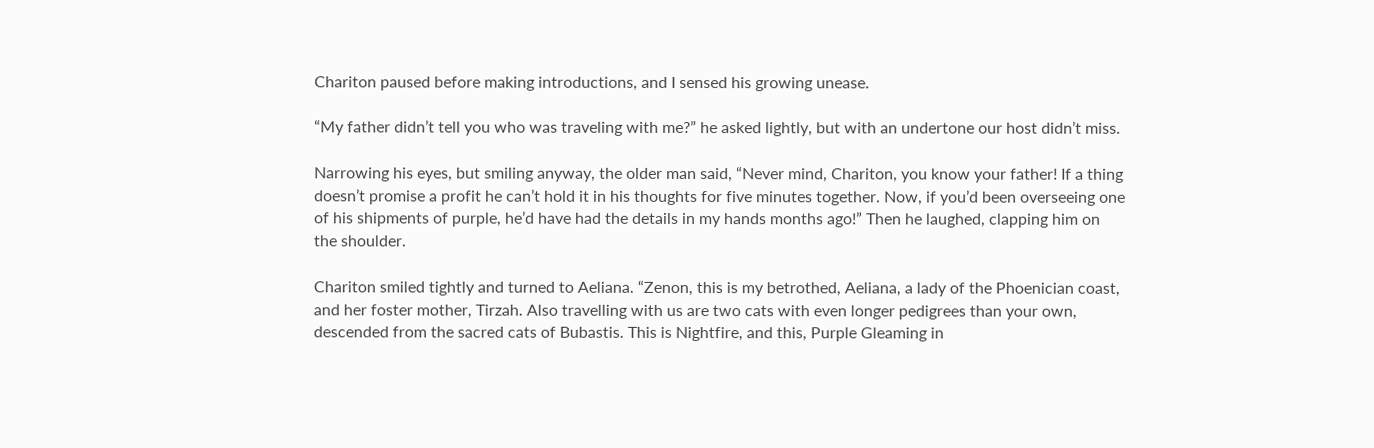Chariton paused before making introductions, and I sensed his growing unease.

“My father didn’t tell you who was traveling with me?” he asked lightly, but with an undertone our host didn’t miss.

Narrowing his eyes, but smiling anyway, the older man said, “Never mind, Chariton, you know your father! If a thing doesn’t promise a profit he can’t hold it in his thoughts for five minutes together. Now, if you’d been overseeing one of his shipments of purple, he’d have had the details in my hands months ago!” Then he laughed, clapping him on the shoulder.

Chariton smiled tightly and turned to Aeliana. “Zenon, this is my betrothed, Aeliana, a lady of the Phoenician coast, and her foster mother, Tirzah. Also travelling with us are two cats with even longer pedigrees than your own, descended from the sacred cats of Bubastis. This is Nightfire, and this, Purple Gleaming in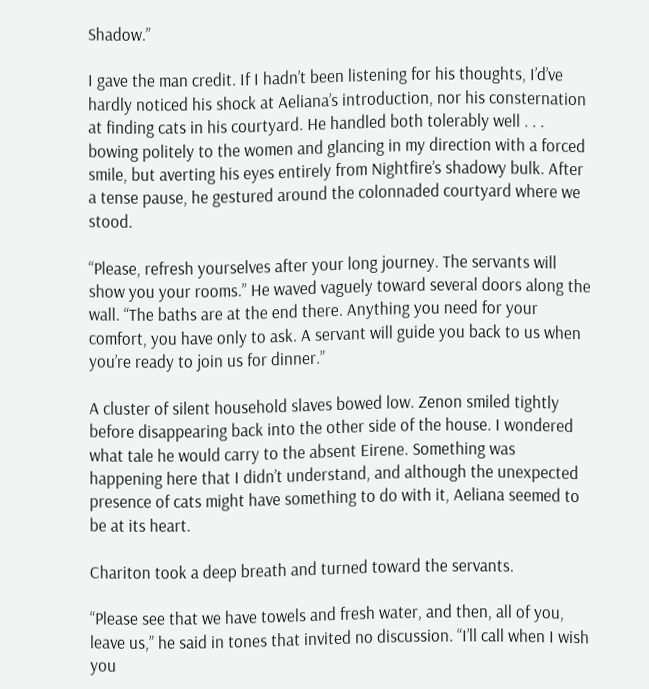Shadow.”

I gave the man credit. If I hadn’t been listening for his thoughts, I’d’ve hardly noticed his shock at Aeliana’s introduction, nor his consternation at finding cats in his courtyard. He handled both tolerably well . . . bowing politely to the women and glancing in my direction with a forced smile, but averting his eyes entirely from Nightfire’s shadowy bulk. After a tense pause, he gestured around the colonnaded courtyard where we stood.

“Please, refresh yourselves after your long journey. The servants will show you your rooms.” He waved vaguely toward several doors along the wall. “The baths are at the end there. Anything you need for your comfort, you have only to ask. A servant will guide you back to us when you’re ready to join us for dinner.”

A cluster of silent household slaves bowed low. Zenon smiled tightly before disappearing back into the other side of the house. I wondered what tale he would carry to the absent Eirene. Something was happening here that I didn’t understand, and although the unexpected presence of cats might have something to do with it, Aeliana seemed to be at its heart.

Chariton took a deep breath and turned toward the servants.

“Please see that we have towels and fresh water, and then, all of you, leave us,” he said in tones that invited no discussion. “I’ll call when I wish you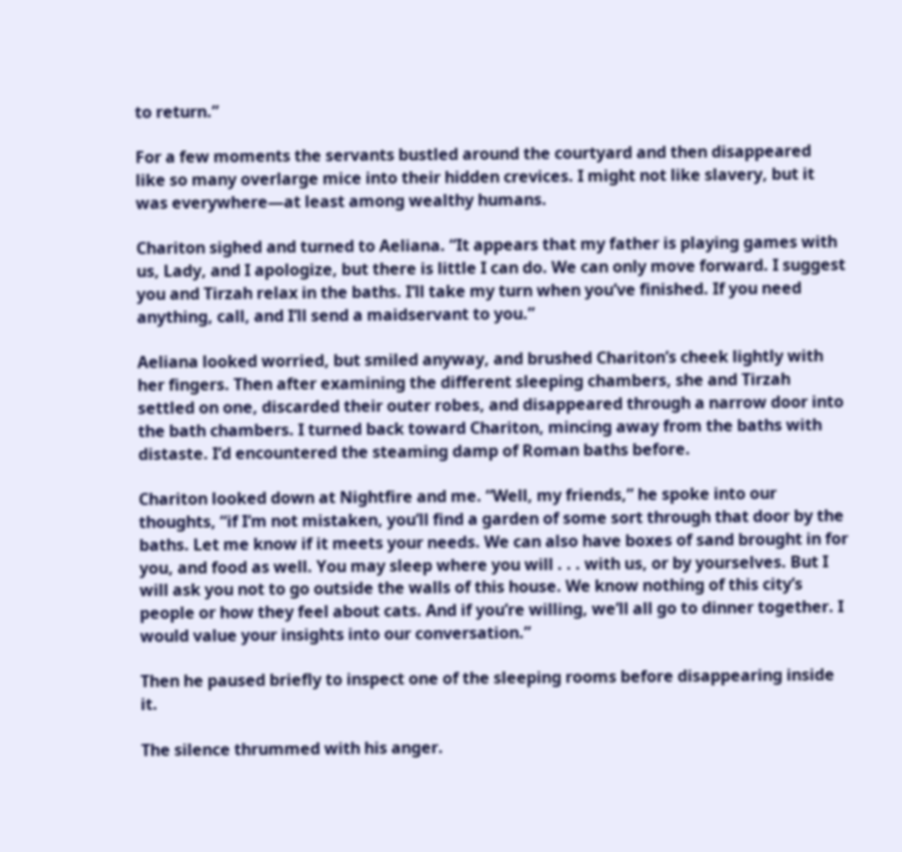to return.”

For a few moments the servants bustled around the courtyard and then disappeared like so many overlarge mice into their hidden crevices. I might not like slavery, but it was everywhere—at least among wealthy humans.

Chariton sighed and turned to Aeliana. “It appears that my father is playing games with us, Lady, and I apologize, but there is little I can do. We can only move forward. I suggest you and Tirzah relax in the baths. I’ll take my turn when you’ve finished. If you need anything, call, and I’ll send a maidservant to you.”

Aeliana looked worried, but smiled anyway, and brushed Chariton’s cheek lightly with her fingers. Then after examining the different sleeping chambers, she and Tirzah settled on one, discarded their outer robes, and disappeared through a narrow door into the bath chambers. I turned back toward Chariton, mincing away from the baths with distaste. I’d encountered the steaming damp of Roman baths before.

Chariton looked down at Nightfire and me. “Well, my friends,” he spoke into our thoughts, “if I’m not mistaken, you’ll find a garden of some sort through that door by the baths. Let me know if it meets your needs. We can also have boxes of sand brought in for you, and food as well. You may sleep where you will . . . with us, or by yourselves. But I will ask you not to go outside the walls of this house. We know nothing of this city’s people or how they feel about cats. And if you’re willing, we’ll all go to dinner together. I would value your insights into our conversation.”

Then he paused briefly to inspect one of the sleeping rooms before disappearing inside it.

The silence thrummed with his anger.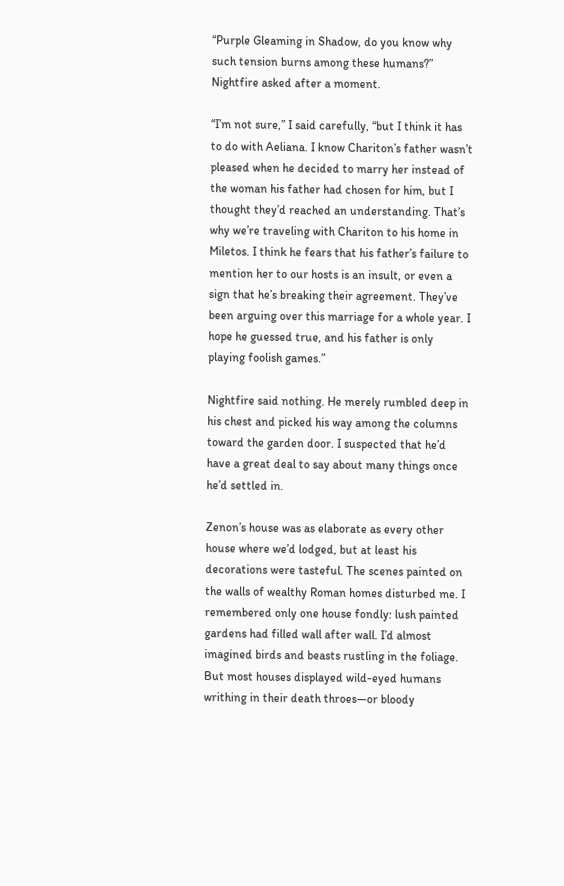“Purple Gleaming in Shadow, do you know why such tension burns among these humans?” Nightfire asked after a moment.

“I’m not sure,” I said carefully, “but I think it has to do with Aeliana. I know Chariton’s father wasn’t pleased when he decided to marry her instead of the woman his father had chosen for him, but I thought they’d reached an understanding. That’s why we’re traveling with Chariton to his home in Miletos. I think he fears that his father’s failure to mention her to our hosts is an insult, or even a sign that he’s breaking their agreement. They’ve been arguing over this marriage for a whole year. I hope he guessed true, and his father is only playing foolish games.”

Nightfire said nothing. He merely rumbled deep in his chest and picked his way among the columns toward the garden door. I suspected that he’d have a great deal to say about many things once he’d settled in.

Zenon’s house was as elaborate as every other house where we’d lodged, but at least his decorations were tasteful. The scenes painted on the walls of wealthy Roman homes disturbed me. I remembered only one house fondly: lush painted gardens had filled wall after wall. I’d almost imagined birds and beasts rustling in the foliage. But most houses displayed wild-eyed humans writhing in their death throes—or bloody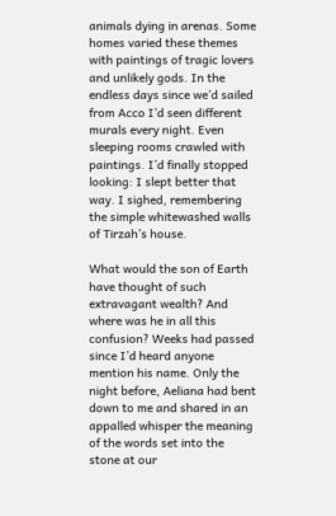animals dying in arenas. Some homes varied these themes with paintings of tragic lovers and unlikely gods. In the endless days since we’d sailed from Acco I’d seen different murals every night. Even sleeping rooms crawled with paintings. I’d finally stopped looking: I slept better that way. I sighed, remembering the simple whitewashed walls of Tirzah’s house.

What would the son of Earth have thought of such extravagant wealth? And where was he in all this confusion? Weeks had passed since I’d heard anyone mention his name. Only the night before, Aeliana had bent down to me and shared in an appalled whisper the meaning of the words set into the stone at our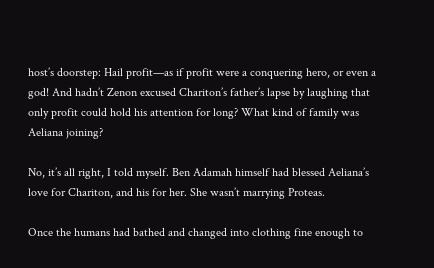host’s doorstep: Hail profit—as if profit were a conquering hero, or even a god! And hadn’t Zenon excused Chariton’s father’s lapse by laughing that only profit could hold his attention for long? What kind of family was Aeliana joining?

No, it’s all right, I told myself. Ben Adamah himself had blessed Aeliana’s love for Chariton, and his for her. She wasn’t marrying Proteas.

Once the humans had bathed and changed into clothing fine enough to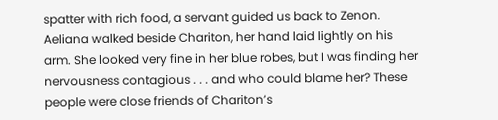spatter with rich food, a servant guided us back to Zenon. Aeliana walked beside Chariton, her hand laid lightly on his arm. She looked very fine in her blue robes, but I was finding her nervousness contagious . . . and who could blame her? These people were close friends of Chariton’s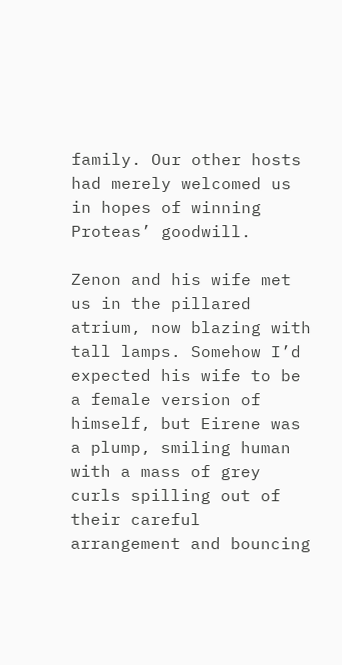family. Our other hosts had merely welcomed us in hopes of winning Proteas’ goodwill.

Zenon and his wife met us in the pillared atrium, now blazing with tall lamps. Somehow I’d expected his wife to be a female version of himself, but Eirene was a plump, smiling human with a mass of grey curls spilling out of their careful arrangement and bouncing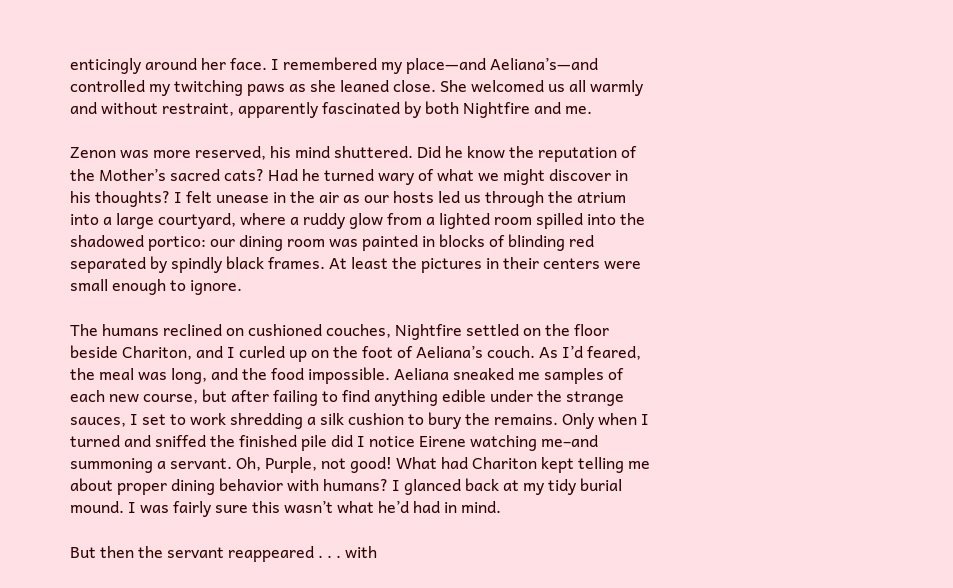enticingly around her face. I remembered my place—and Aeliana’s—and controlled my twitching paws as she leaned close. She welcomed us all warmly and without restraint, apparently fascinated by both Nightfire and me.

Zenon was more reserved, his mind shuttered. Did he know the reputation of the Mother’s sacred cats? Had he turned wary of what we might discover in his thoughts? I felt unease in the air as our hosts led us through the atrium into a large courtyard, where a ruddy glow from a lighted room spilled into the shadowed portico: our dining room was painted in blocks of blinding red separated by spindly black frames. At least the pictures in their centers were small enough to ignore.

The humans reclined on cushioned couches, Nightfire settled on the floor beside Chariton, and I curled up on the foot of Aeliana’s couch. As I’d feared, the meal was long, and the food impossible. Aeliana sneaked me samples of each new course, but after failing to find anything edible under the strange sauces, I set to work shredding a silk cushion to bury the remains. Only when I turned and sniffed the finished pile did I notice Eirene watching me–and summoning a servant. Oh, Purple, not good! What had Chariton kept telling me about proper dining behavior with humans? I glanced back at my tidy burial mound. I was fairly sure this wasn’t what he’d had in mind.

But then the servant reappeared . . . with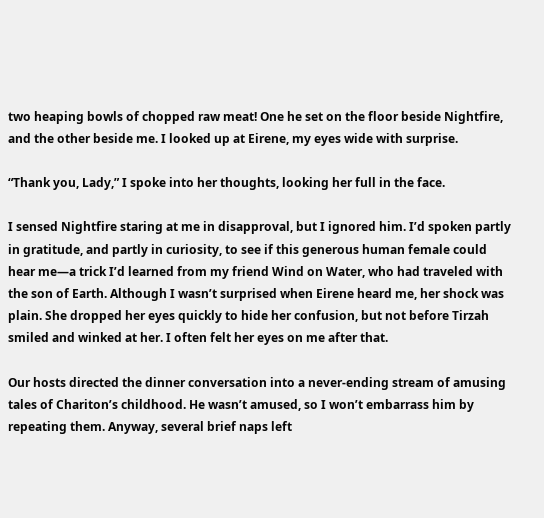two heaping bowls of chopped raw meat! One he set on the floor beside Nightfire, and the other beside me. I looked up at Eirene, my eyes wide with surprise.

“Thank you, Lady,” I spoke into her thoughts, looking her full in the face.

I sensed Nightfire staring at me in disapproval, but I ignored him. I’d spoken partly in gratitude, and partly in curiosity, to see if this generous human female could hear me—a trick I’d learned from my friend Wind on Water, who had traveled with the son of Earth. Although I wasn’t surprised when Eirene heard me, her shock was plain. She dropped her eyes quickly to hide her confusion, but not before Tirzah smiled and winked at her. I often felt her eyes on me after that.

Our hosts directed the dinner conversation into a never-ending stream of amusing tales of Chariton’s childhood. He wasn’t amused, so I won’t embarrass him by repeating them. Anyway, several brief naps left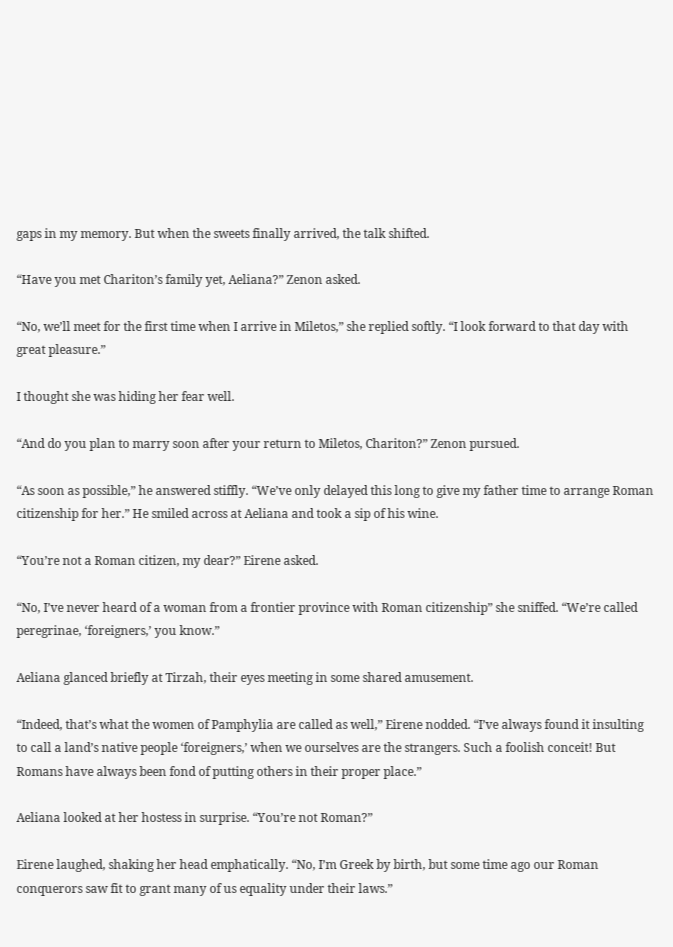gaps in my memory. But when the sweets finally arrived, the talk shifted.

“Have you met Chariton’s family yet, Aeliana?” Zenon asked.

“No, we’ll meet for the first time when I arrive in Miletos,” she replied softly. “I look forward to that day with great pleasure.”

I thought she was hiding her fear well.

“And do you plan to marry soon after your return to Miletos, Chariton?” Zenon pursued.

“As soon as possible,” he answered stiffly. “We’ve only delayed this long to give my father time to arrange Roman citizenship for her.” He smiled across at Aeliana and took a sip of his wine.

“You’re not a Roman citizen, my dear?” Eirene asked.

“No, I’ve never heard of a woman from a frontier province with Roman citizenship” she sniffed. “We’re called peregrinae, ‘foreigners,’ you know.”

Aeliana glanced briefly at Tirzah, their eyes meeting in some shared amusement.

“Indeed, that’s what the women of Pamphylia are called as well,” Eirene nodded. “I’ve always found it insulting to call a land’s native people ‘foreigners,’ when we ourselves are the strangers. Such a foolish conceit! But Romans have always been fond of putting others in their proper place.”

Aeliana looked at her hostess in surprise. “You’re not Roman?”

Eirene laughed, shaking her head emphatically. “No, I’m Greek by birth, but some time ago our Roman conquerors saw fit to grant many of us equality under their laws.”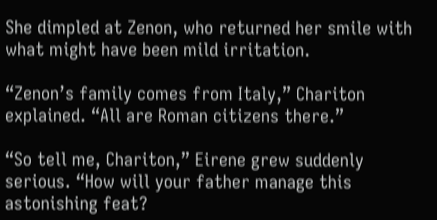She dimpled at Zenon, who returned her smile with what might have been mild irritation.

“Zenon’s family comes from Italy,” Chariton explained. “All are Roman citizens there.”

“So tell me, Chariton,” Eirene grew suddenly serious. “How will your father manage this astonishing feat?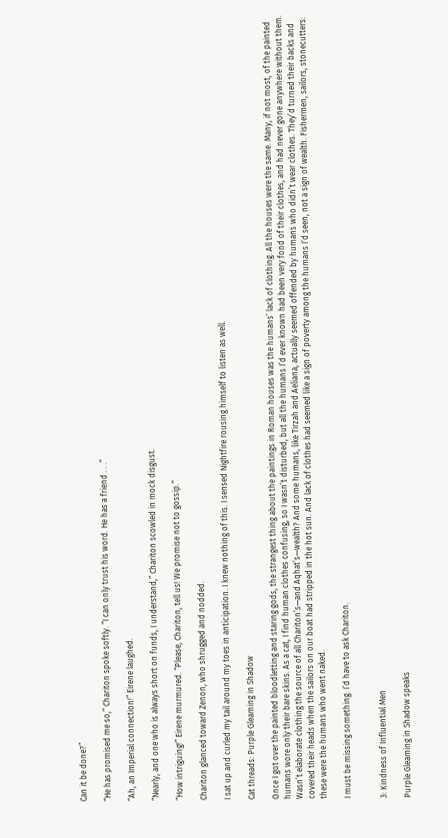Can it be done?”

“He has promised me so,” Chariton spoke softly. “I can only trust his word. He has a friend . . .”

“Ah, an Imperial connection!” Eirene laughed.

“Nearly, and one who is always short on funds, I understand,” Chariton scowled in mock disgust.

“How intriguing!” Eirene murmured. “Please, Chariton, tell us! We promise not to gossip.”

Chariton glanced toward Zenon, who shrugged and nodded.

I sat up and curled my tail around my toes in anticipation. I knew nothing of this. I sensed Nightfire rousing himself to listen as well.

Cat threads: Purple Gleaming in Shadow

Once I got over the painted bloodletting and staring gods, the strangest thing about the paintings in Roman houses was the humans’ lack of clothing. All the houses were the same. Many, if not most, of the painted humans wore only their bare skins. As a cat, I find human clothes confusing, so I wasn’t disturbed, but all the humans I’d ever known had been very fond of their clothes, and had never gone anywhere without them. Wasn’t elaborate clothing the source of all Chariton’s—and Aqhat’s—wealth? And some humans, like Tirzah and Aeliana, actually seemed offended by humans who didn’t wear clothes. They’d turned their backs and covered their heads when the sailors on our boat had stripped in the hot sun. And lack of clothes had seemed like a sign of poverty among the humans I’d seen, not a sign of wealth. Fishermen, sailors, stonecutters: these were the humans who went naked.

I must be missing something. I’d have to ask Chariton.


3: Kindness of Influential Men

Purple Gleaming in Shadow speaks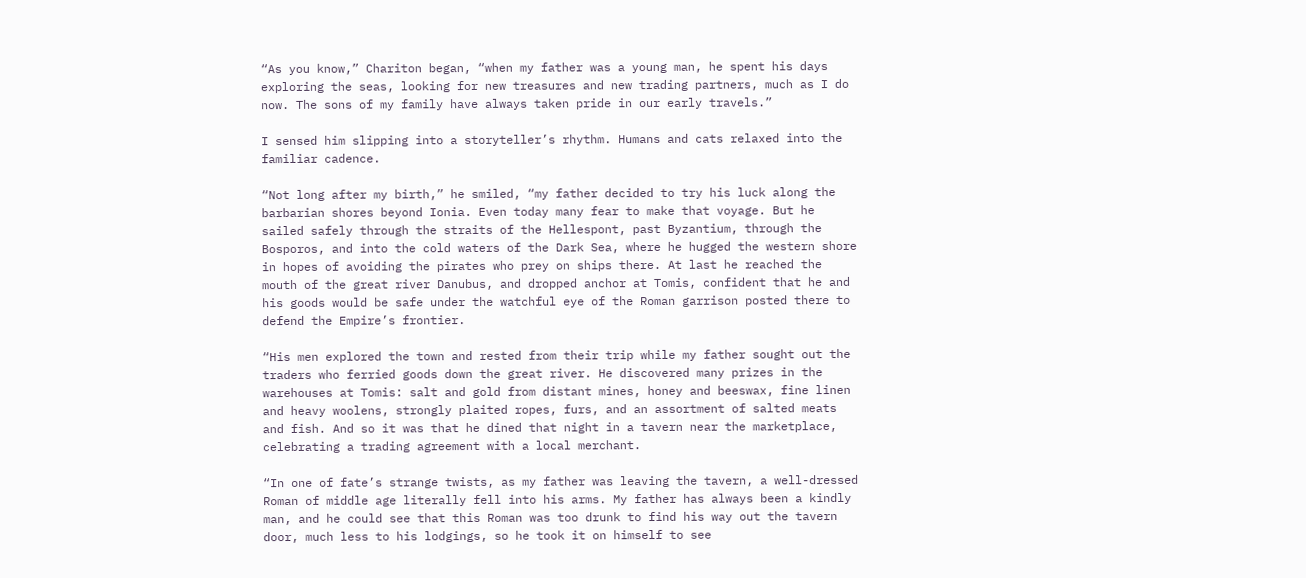“As you know,” Chariton began, “when my father was a young man, he spent his days exploring the seas, looking for new treasures and new trading partners, much as I do now. The sons of my family have always taken pride in our early travels.”

I sensed him slipping into a storyteller’s rhythm. Humans and cats relaxed into the familiar cadence.

“Not long after my birth,” he smiled, “my father decided to try his luck along the barbarian shores beyond Ionia. Even today many fear to make that voyage. But he sailed safely through the straits of the Hellespont, past Byzantium, through the Bosporos, and into the cold waters of the Dark Sea, where he hugged the western shore in hopes of avoiding the pirates who prey on ships there. At last he reached the mouth of the great river Danubus, and dropped anchor at Tomis, confident that he and his goods would be safe under the watchful eye of the Roman garrison posted there to defend the Empire’s frontier.

“His men explored the town and rested from their trip while my father sought out the traders who ferried goods down the great river. He discovered many prizes in the warehouses at Tomis: salt and gold from distant mines, honey and beeswax, fine linen and heavy woolens, strongly plaited ropes, furs, and an assortment of salted meats and fish. And so it was that he dined that night in a tavern near the marketplace, celebrating a trading agreement with a local merchant.

“In one of fate’s strange twists, as my father was leaving the tavern, a well-dressed Roman of middle age literally fell into his arms. My father has always been a kindly man, and he could see that this Roman was too drunk to find his way out the tavern door, much less to his lodgings, so he took it on himself to see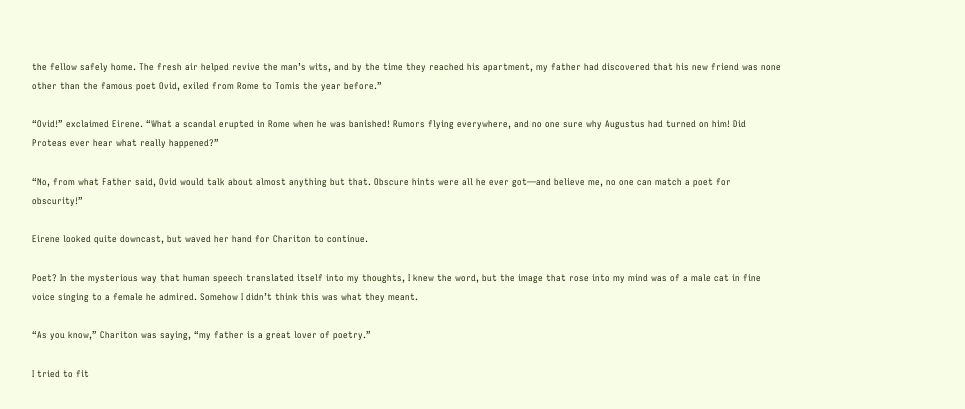the fellow safely home. The fresh air helped revive the man’s wits, and by the time they reached his apartment, my father had discovered that his new friend was none other than the famous poet Ovid, exiled from Rome to Tomis the year before.”

“Ovid!” exclaimed Eirene. “What a scandal erupted in Rome when he was banished! Rumors flying everywhere, and no one sure why Augustus had turned on him! Did Proteas ever hear what really happened?”

“No, from what Father said, Ovid would talk about almost anything but that. Obscure hints were all he ever got—and believe me, no one can match a poet for obscurity!”

Eirene looked quite downcast, but waved her hand for Chariton to continue.

Poet? In the mysterious way that human speech translated itself into my thoughts, I knew the word, but the image that rose into my mind was of a male cat in fine voice singing to a female he admired. Somehow I didn’t think this was what they meant.

“As you know,” Chariton was saying, “my father is a great lover of poetry.”

I tried to fit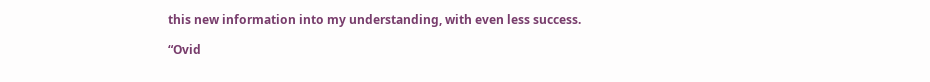this new information into my understanding, with even less success.

“Ovid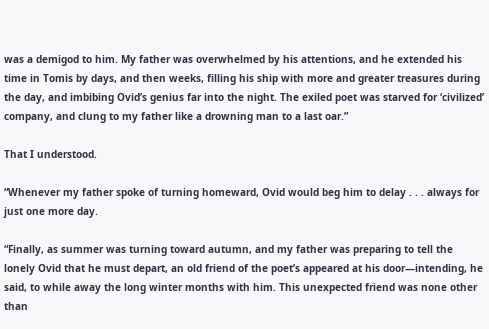was a demigod to him. My father was overwhelmed by his attentions, and he extended his time in Tomis by days, and then weeks, filling his ship with more and greater treasures during the day, and imbibing Ovid’s genius far into the night. The exiled poet was starved for ‘civilized’ company, and clung to my father like a drowning man to a last oar.”

That I understood.

“Whenever my father spoke of turning homeward, Ovid would beg him to delay . . . always for just one more day.

“Finally, as summer was turning toward autumn, and my father was preparing to tell the lonely Ovid that he must depart, an old friend of the poet’s appeared at his door—intending, he said, to while away the long winter months with him. This unexpected friend was none other than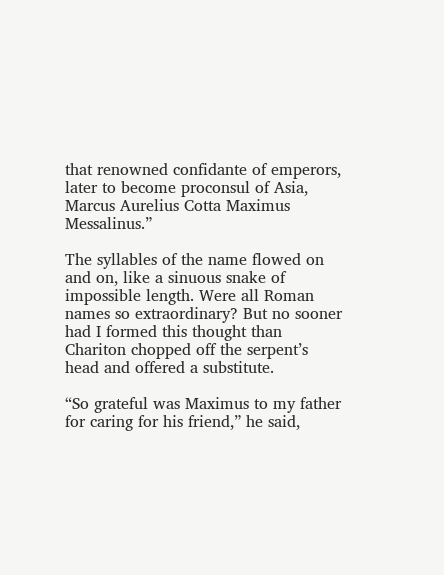that renowned confidante of emperors, later to become proconsul of Asia, Marcus Aurelius Cotta Maximus Messalinus.”

The syllables of the name flowed on and on, like a sinuous snake of impossible length. Were all Roman names so extraordinary? But no sooner had I formed this thought than Chariton chopped off the serpent’s head and offered a substitute.

“So grateful was Maximus to my father for caring for his friend,” he said,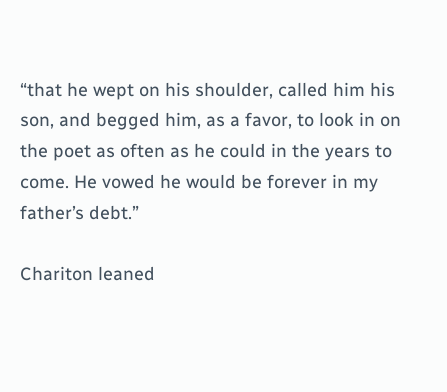“that he wept on his shoulder, called him his son, and begged him, as a favor, to look in on the poet as often as he could in the years to come. He vowed he would be forever in my father’s debt.”

Chariton leaned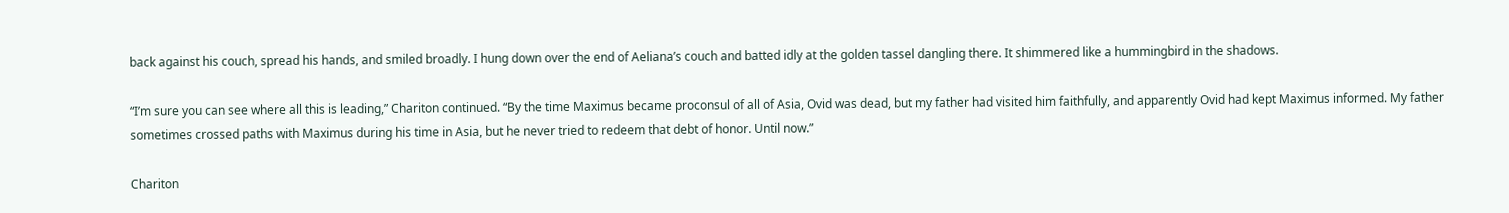back against his couch, spread his hands, and smiled broadly. I hung down over the end of Aeliana’s couch and batted idly at the golden tassel dangling there. It shimmered like a hummingbird in the shadows.

“I’m sure you can see where all this is leading,” Chariton continued. “By the time Maximus became proconsul of all of Asia, Ovid was dead, but my father had visited him faithfully, and apparently Ovid had kept Maximus informed. My father sometimes crossed paths with Maximus during his time in Asia, but he never tried to redeem that debt of honor. Until now.”

Chariton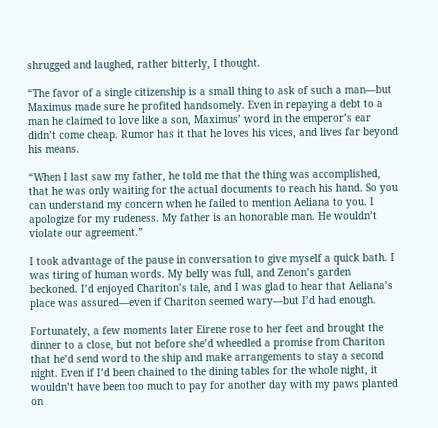shrugged and laughed, rather bitterly, I thought.

“The favor of a single citizenship is a small thing to ask of such a man—but Maximus made sure he profited handsomely. Even in repaying a debt to a man he claimed to love like a son, Maximus’ word in the emperor’s ear didn’t come cheap. Rumor has it that he loves his vices, and lives far beyond his means.

“When I last saw my father, he told me that the thing was accomplished, that he was only waiting for the actual documents to reach his hand. So you can understand my concern when he failed to mention Aeliana to you. I apologize for my rudeness. My father is an honorable man. He wouldn’t violate our agreement.”

I took advantage of the pause in conversation to give myself a quick bath. I was tiring of human words. My belly was full, and Zenon’s garden beckoned. I’d enjoyed Chariton’s tale, and I was glad to hear that Aeliana’s place was assured—even if Chariton seemed wary—but I’d had enough.

Fortunately, a few moments later Eirene rose to her feet and brought the dinner to a close, but not before she’d wheedled a promise from Chariton that he’d send word to the ship and make arrangements to stay a second night. Even if I’d been chained to the dining tables for the whole night, it wouldn’t have been too much to pay for another day with my paws planted on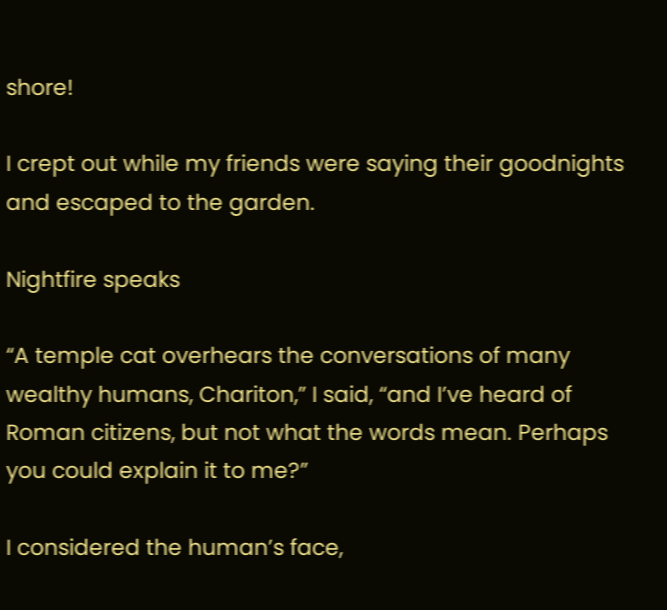shore!

I crept out while my friends were saying their goodnights and escaped to the garden.

Nightfire speaks

“A temple cat overhears the conversations of many wealthy humans, Chariton,” I said, “and I’ve heard of Roman citizens, but not what the words mean. Perhaps you could explain it to me?”

I considered the human’s face,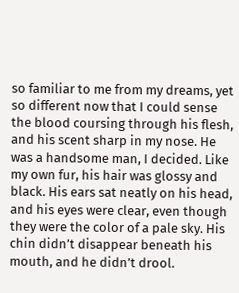so familiar to me from my dreams, yet so different now that I could sense the blood coursing through his flesh, and his scent sharp in my nose. He was a handsome man, I decided. Like my own fur, his hair was glossy and black. His ears sat neatly on his head, and his eyes were clear, even though they were the color of a pale sky. His chin didn’t disappear beneath his mouth, and he didn’t drool.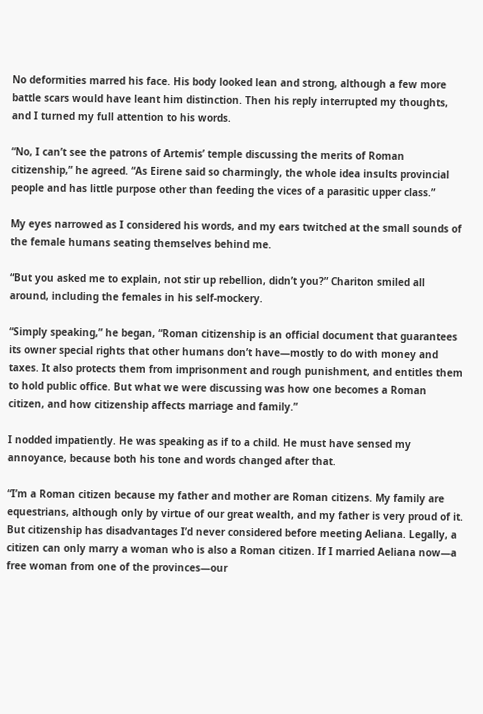No deformities marred his face. His body looked lean and strong, although a few more battle scars would have leant him distinction. Then his reply interrupted my thoughts, and I turned my full attention to his words.

“No, I can’t see the patrons of Artemis’ temple discussing the merits of Roman citizenship,” he agreed. “As Eirene said so charmingly, the whole idea insults provincial people and has little purpose other than feeding the vices of a parasitic upper class.”

My eyes narrowed as I considered his words, and my ears twitched at the small sounds of the female humans seating themselves behind me.

“But you asked me to explain, not stir up rebellion, didn’t you?” Chariton smiled all around, including the females in his self-mockery.

“Simply speaking,” he began, “Roman citizenship is an official document that guarantees its owner special rights that other humans don’t have—mostly to do with money and taxes. It also protects them from imprisonment and rough punishment, and entitles them to hold public office. But what we were discussing was how one becomes a Roman citizen, and how citizenship affects marriage and family.”

I nodded impatiently. He was speaking as if to a child. He must have sensed my annoyance, because both his tone and words changed after that.

“I’m a Roman citizen because my father and mother are Roman citizens. My family are equestrians, although only by virtue of our great wealth, and my father is very proud of it. But citizenship has disadvantages I’d never considered before meeting Aeliana. Legally, a citizen can only marry a woman who is also a Roman citizen. If I married Aeliana now—a free woman from one of the provinces—our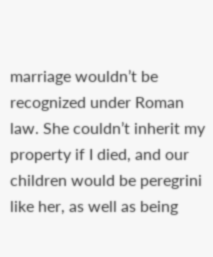marriage wouldn’t be recognized under Roman law. She couldn’t inherit my property if I died, and our children would be peregrini like her, as well as being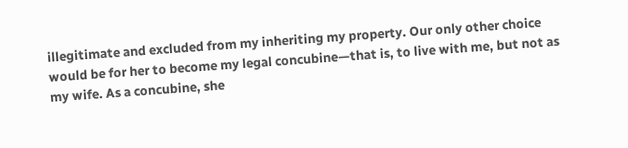illegitimate and excluded from my inheriting my property. Our only other choice would be for her to become my legal concubine—that is, to live with me, but not as my wife. As a concubine, she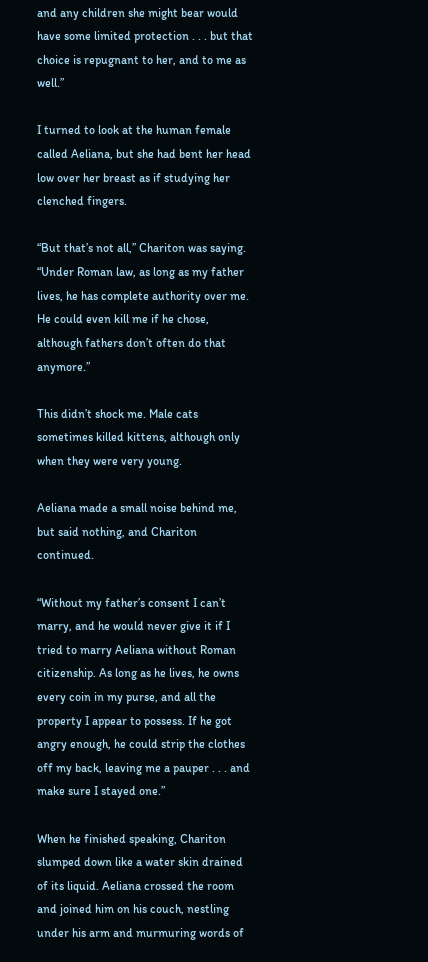and any children she might bear would have some limited protection . . . but that choice is repugnant to her, and to me as well.”

I turned to look at the human female called Aeliana, but she had bent her head low over her breast as if studying her clenched fingers.

“But that’s not all,” Chariton was saying. “Under Roman law, as long as my father lives, he has complete authority over me. He could even kill me if he chose, although fathers don’t often do that anymore.”

This didn’t shock me. Male cats sometimes killed kittens, although only when they were very young.

Aeliana made a small noise behind me, but said nothing, and Chariton continued.

“Without my father’s consent I can’t marry, and he would never give it if I tried to marry Aeliana without Roman citizenship. As long as he lives, he owns every coin in my purse, and all the property I appear to possess. If he got angry enough, he could strip the clothes off my back, leaving me a pauper . . . and make sure I stayed one.”

When he finished speaking, Chariton slumped down like a water skin drained of its liquid. Aeliana crossed the room and joined him on his couch, nestling under his arm and murmuring words of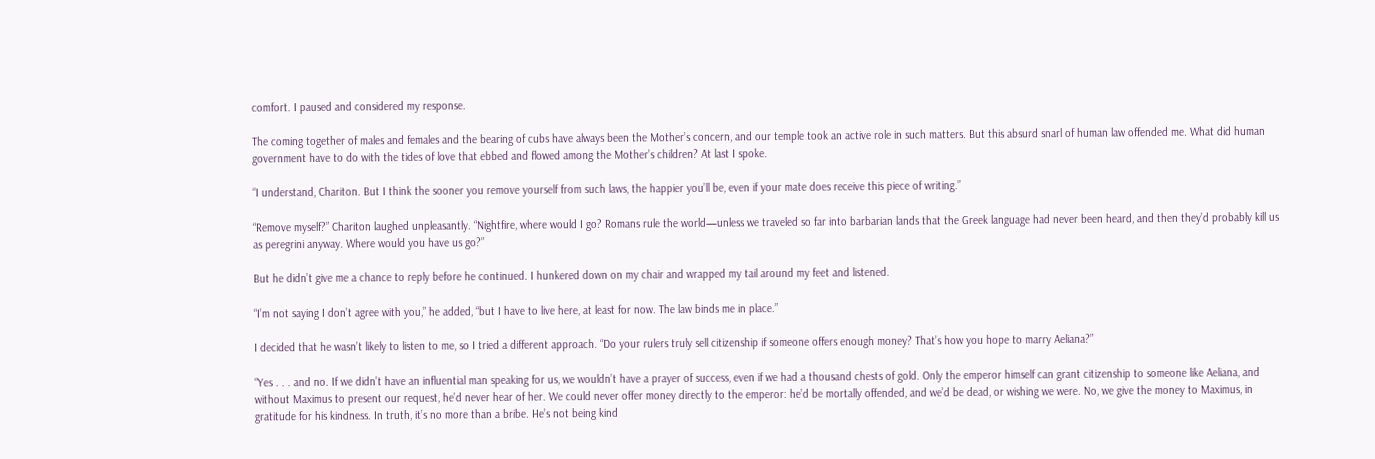comfort. I paused and considered my response.

The coming together of males and females and the bearing of cubs have always been the Mother’s concern, and our temple took an active role in such matters. But this absurd snarl of human law offended me. What did human government have to do with the tides of love that ebbed and flowed among the Mother’s children? At last I spoke.

“I understand, Chariton. But I think the sooner you remove yourself from such laws, the happier you’ll be, even if your mate does receive this piece of writing.”

“Remove myself?” Chariton laughed unpleasantly. “Nightfire, where would I go? Romans rule the world—unless we traveled so far into barbarian lands that the Greek language had never been heard, and then they’d probably kill us as peregrini anyway. Where would you have us go?”

But he didn’t give me a chance to reply before he continued. I hunkered down on my chair and wrapped my tail around my feet and listened.

“I’m not saying I don’t agree with you,” he added, “but I have to live here, at least for now. The law binds me in place.”

I decided that he wasn’t likely to listen to me, so I tried a different approach. “Do your rulers truly sell citizenship if someone offers enough money? That’s how you hope to marry Aeliana?”

“Yes . . . and no. If we didn’t have an influential man speaking for us, we wouldn’t have a prayer of success, even if we had a thousand chests of gold. Only the emperor himself can grant citizenship to someone like Aeliana, and without Maximus to present our request, he’d never hear of her. We could never offer money directly to the emperor: he’d be mortally offended, and we’d be dead, or wishing we were. No, we give the money to Maximus, in gratitude for his kindness. In truth, it’s no more than a bribe. He’s not being kind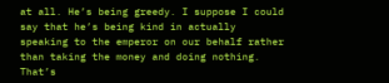at all. He’s being greedy. I suppose I could say that he’s being kind in actually speaking to the emperor on our behalf rather than taking the money and doing nothing. That’s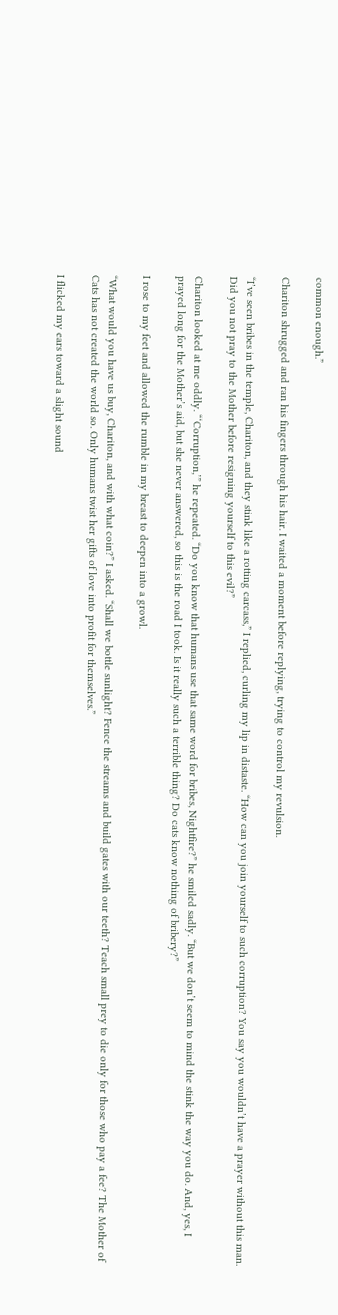common enough.”

Chariton shrugged and ran his fingers through his hair. I waited a moment before replying, trying to control my revulsion.

“I’ve seen bribes in the temple, Chariton, and they stink like a rotting carcass,” I replied, curling my lip in distaste. “How can you join yourself to such corruption? You say you wouldn’t have a prayer without this man. Did you not pray to the Mother before resigning yourself to this evil?”

Chariton looked at me oddly. “‘Corruption,’” he repeated. “Do you know that humans use that same word for bribes, Nightfire?” he smiled sadly. “But we don’t seem to mind the stink the way you do. And, yes, I prayed long for the Mother’s aid, but she never answered, so this is the road I took. Is it really such a terrible thing? Do cats know nothing of bribery?”

I rose to my feet and allowed the rumble in my breast to deepen into a growl.

“What would you have us buy, Chariton, and with what coin?” I asked. “Shall we bottle sunlight? Fence the streams and build gates with our teeth? Teach small prey to die only for those who pay a fee? The Mother of Cats has not created the world so. Only humans twist her gifts of love into profit for themselves.”

I flicked my ears toward a slight sound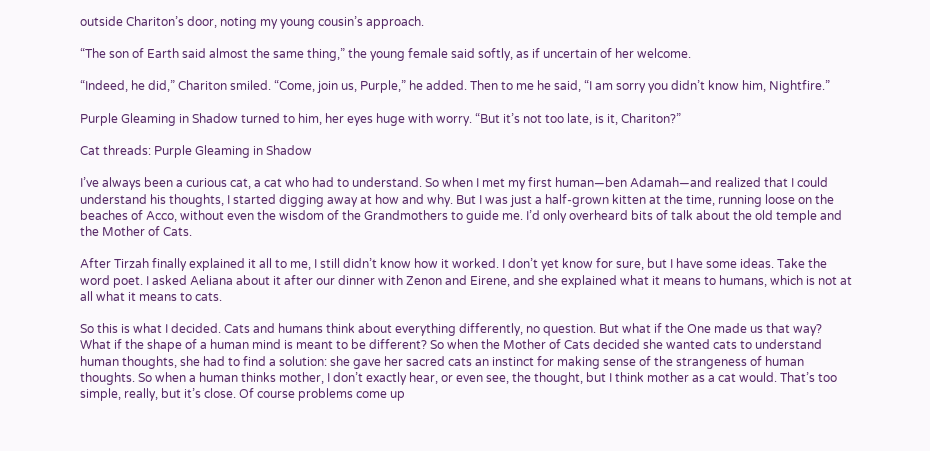outside Chariton’s door, noting my young cousin’s approach.

“The son of Earth said almost the same thing,” the young female said softly, as if uncertain of her welcome.

“Indeed, he did,” Chariton smiled. “Come, join us, Purple,” he added. Then to me he said, “I am sorry you didn’t know him, Nightfire.”

Purple Gleaming in Shadow turned to him, her eyes huge with worry. “But it’s not too late, is it, Chariton?”

Cat threads: Purple Gleaming in Shadow

I’ve always been a curious cat, a cat who had to understand. So when I met my first human—ben Adamah—and realized that I could understand his thoughts, I started digging away at how and why. But I was just a half-grown kitten at the time, running loose on the beaches of Acco, without even the wisdom of the Grandmothers to guide me. I’d only overheard bits of talk about the old temple and the Mother of Cats.

After Tirzah finally explained it all to me, I still didn’t know how it worked. I don’t yet know for sure, but I have some ideas. Take the word poet. I asked Aeliana about it after our dinner with Zenon and Eirene, and she explained what it means to humans, which is not at all what it means to cats.

So this is what I decided. Cats and humans think about everything differently, no question. But what if the One made us that way? What if the shape of a human mind is meant to be different? So when the Mother of Cats decided she wanted cats to understand human thoughts, she had to find a solution: she gave her sacred cats an instinct for making sense of the strangeness of human thoughts. So when a human thinks mother, I don’t exactly hear, or even see, the thought, but I think mother as a cat would. That’s too simple, really, but it’s close. Of course problems come up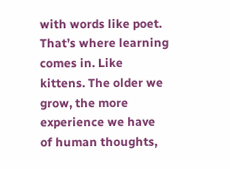with words like poet. That’s where learning comes in. Like kittens. The older we grow, the more experience we have of human thoughts,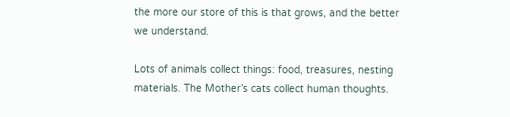the more our store of this is that grows, and the better we understand.

Lots of animals collect things: food, treasures, nesting materials. The Mother’s cats collect human thoughts.